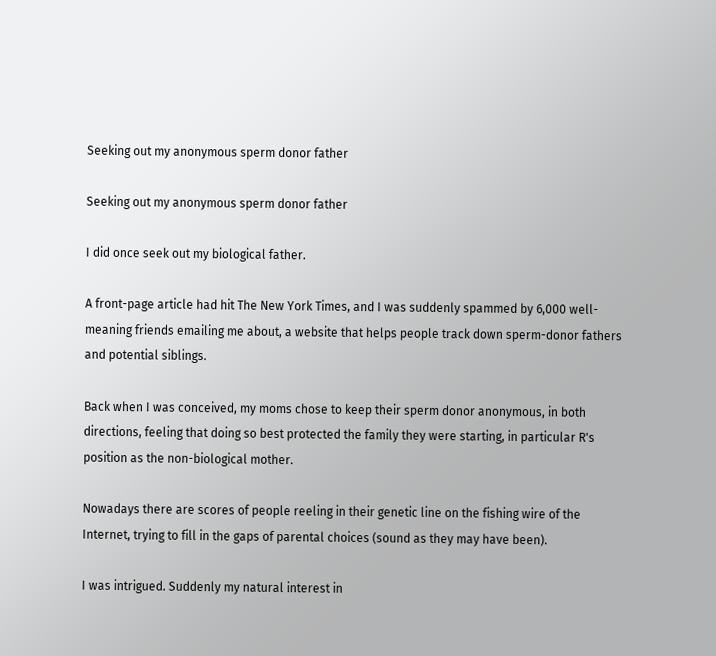Seeking out my anonymous sperm donor father

Seeking out my anonymous sperm donor father

I did once seek out my biological father.

A front-page article had hit The New York Times, and I was suddenly spammed by 6,000 well-meaning friends emailing me about, a website that helps people track down sperm-donor fathers and potential siblings.

Back when I was conceived, my moms chose to keep their sperm donor anonymous, in both directions, feeling that doing so best protected the family they were starting, in particular R's position as the non-biological mother.

Nowadays there are scores of people reeling in their genetic line on the fishing wire of the Internet, trying to fill in the gaps of parental choices (sound as they may have been).

I was intrigued. Suddenly my natural interest in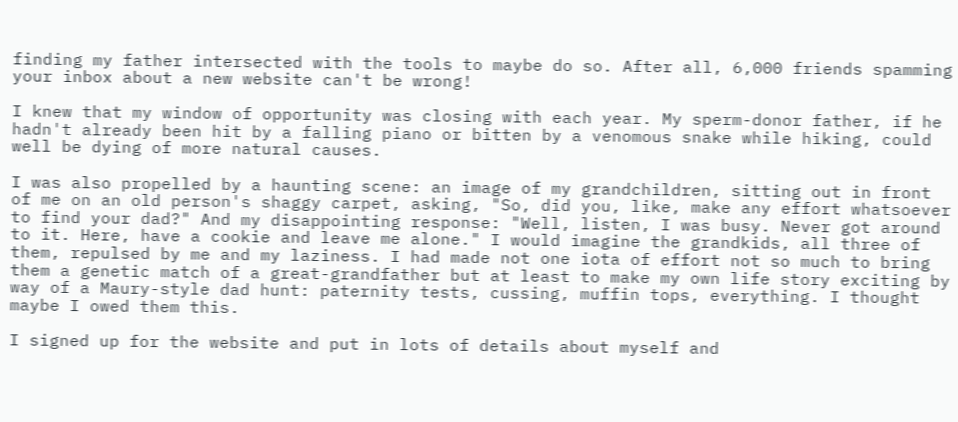finding my father intersected with the tools to maybe do so. After all, 6,000 friends spamming your inbox about a new website can't be wrong!

I knew that my window of opportunity was closing with each year. My sperm-donor father, if he hadn't already been hit by a falling piano or bitten by a venomous snake while hiking, could well be dying of more natural causes.

I was also propelled by a haunting scene: an image of my grandchildren, sitting out in front of me on an old person's shaggy carpet, asking, "So, did you, like, make any effort whatsoever to find your dad?" And my disappointing response: "Well, listen, I was busy. Never got around to it. Here, have a cookie and leave me alone." I would imagine the grandkids, all three of them, repulsed by me and my laziness. I had made not one iota of effort not so much to bring them a genetic match of a great-grandfather but at least to make my own life story exciting by way of a Maury-style dad hunt: paternity tests, cussing, muffin tops, everything. I thought maybe I owed them this.

I signed up for the website and put in lots of details about myself and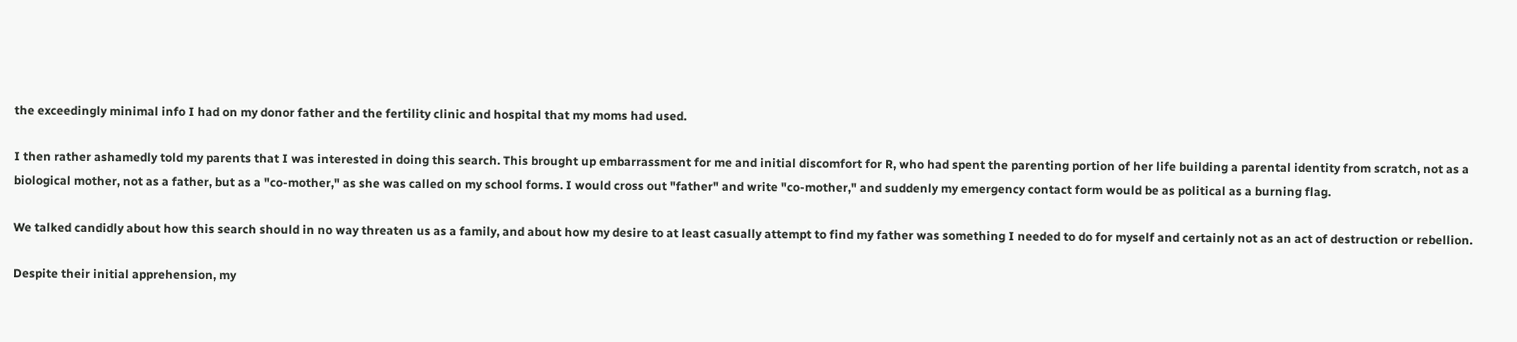the exceedingly minimal info I had on my donor father and the fertility clinic and hospital that my moms had used.

I then rather ashamedly told my parents that I was interested in doing this search. This brought up embarrassment for me and initial discomfort for R, who had spent the parenting portion of her life building a parental identity from scratch, not as a biological mother, not as a father, but as a "co-mother," as she was called on my school forms. I would cross out "father" and write "co-mother," and suddenly my emergency contact form would be as political as a burning flag.

We talked candidly about how this search should in no way threaten us as a family, and about how my desire to at least casually attempt to find my father was something I needed to do for myself and certainly not as an act of destruction or rebellion.

Despite their initial apprehension, my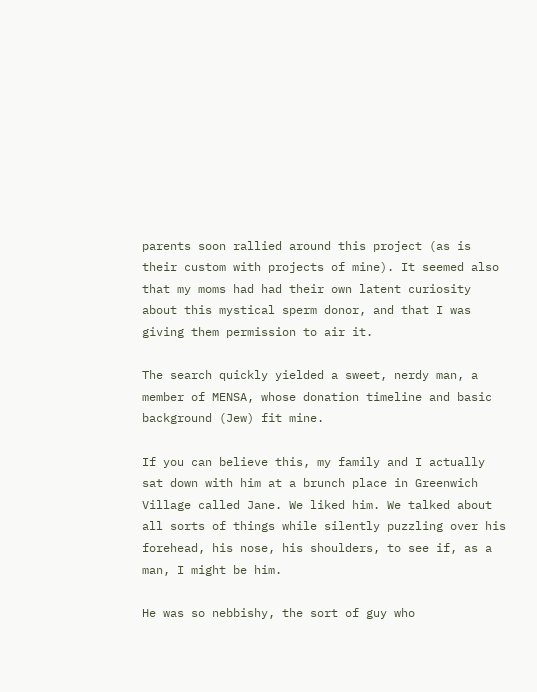parents soon rallied around this project (as is their custom with projects of mine). It seemed also that my moms had had their own latent curiosity about this mystical sperm donor, and that I was giving them permission to air it.

The search quickly yielded a sweet, nerdy man, a member of MENSA, whose donation timeline and basic background (Jew) fit mine.

If you can believe this, my family and I actually sat down with him at a brunch place in Greenwich Village called Jane. We liked him. We talked about all sorts of things while silently puzzling over his forehead, his nose, his shoulders, to see if, as a man, I might be him.

He was so nebbishy, the sort of guy who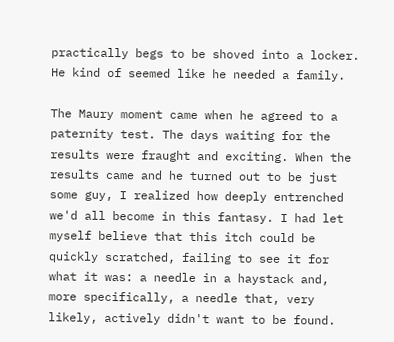practically begs to be shoved into a locker. He kind of seemed like he needed a family.

The Maury moment came when he agreed to a paternity test. The days waiting for the results were fraught and exciting. When the results came and he turned out to be just some guy, I realized how deeply entrenched we'd all become in this fantasy. I had let myself believe that this itch could be quickly scratched, failing to see it for what it was: a needle in a haystack and, more specifically, a needle that, very likely, actively didn't want to be found.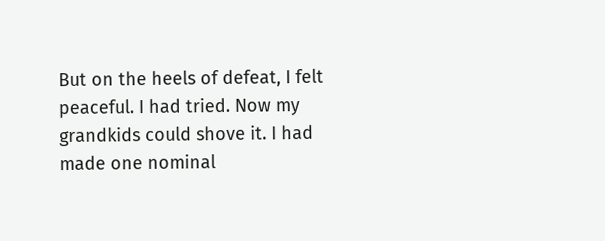But on the heels of defeat, I felt peaceful. I had tried. Now my grandkids could shove it. I had made one nominal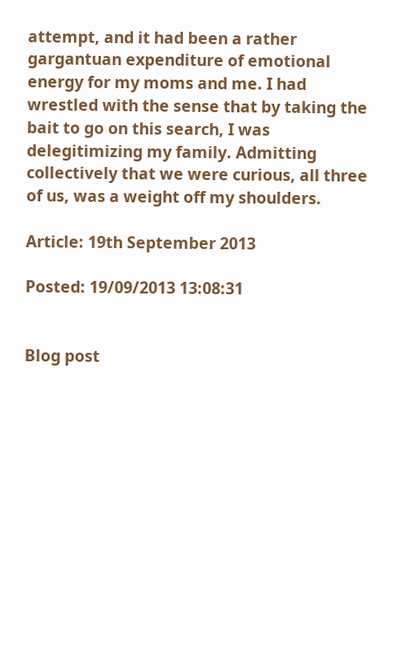attempt, and it had been a rather gargantuan expenditure of emotional energy for my moms and me. I had wrestled with the sense that by taking the bait to go on this search, I was delegitimizing my family. Admitting collectively that we were curious, all three of us, was a weight off my shoulders.

Article: 19th September 2013

Posted: 19/09/2013 13:08:31


Blog post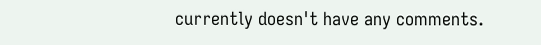currently doesn't have any comments.